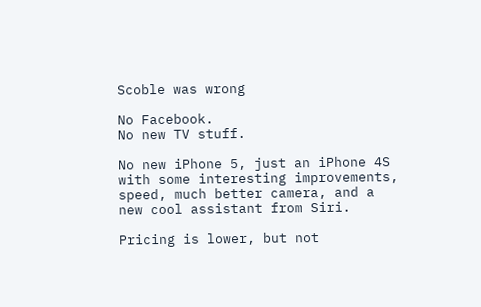Scoble was wrong

No Facebook.
No new TV stuff.

No new iPhone 5, just an iPhone 4S with some interesting improvements, speed, much better camera, and a new cool assistant from Siri.

Pricing is lower, but not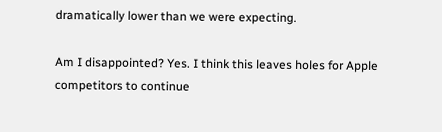dramatically lower than we were expecting.

Am I disappointed? Yes. I think this leaves holes for Apple competitors to continue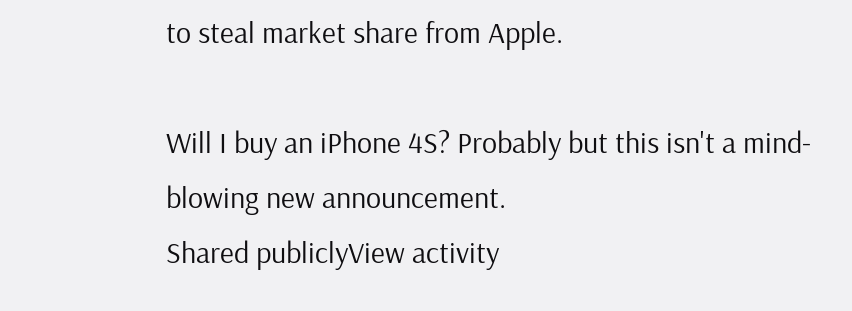to steal market share from Apple.

Will I buy an iPhone 4S? Probably but this isn't a mind-blowing new announcement.
Shared publiclyView activity